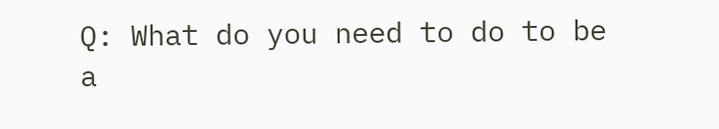Q: What do you need to do to be a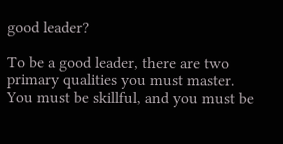good leader?

To be a good leader, there are two primary qualities you must master. You must be skillful, and you must be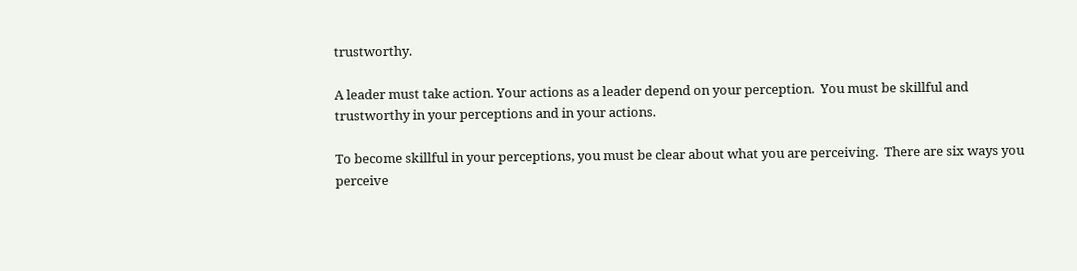trustworthy.

A leader must take action. Your actions as a leader depend on your perception.  You must be skillful and trustworthy in your perceptions and in your actions.

To become skillful in your perceptions, you must be clear about what you are perceiving.  There are six ways you perceive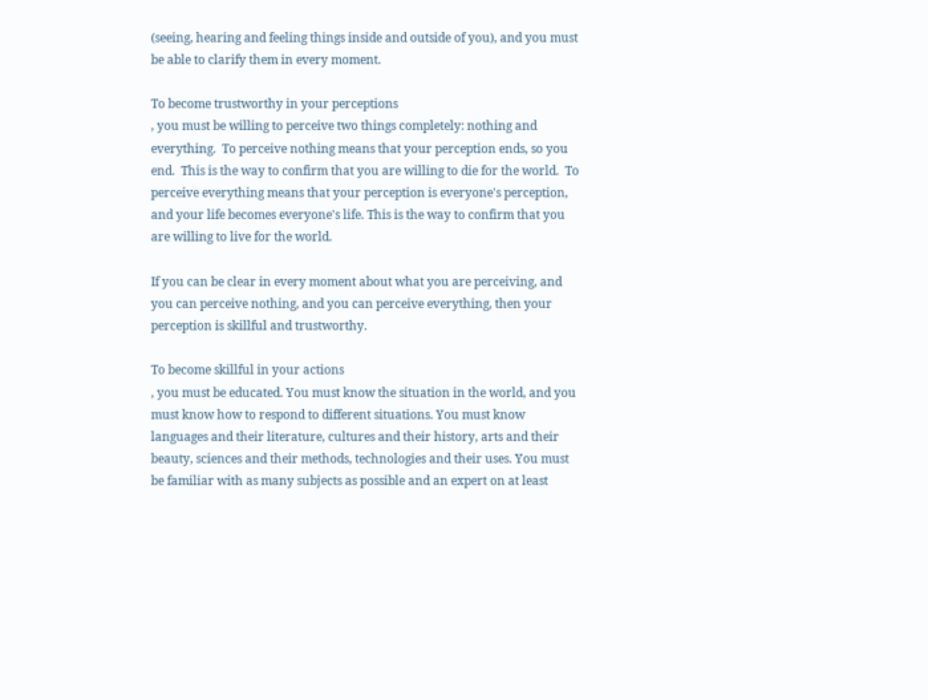(seeing, hearing and feeling things inside and outside of you), and you must be able to clarify them in every moment.

To become trustworthy in your perceptions
, you must be willing to perceive two things completely: nothing and everything.  To perceive nothing means that your perception ends, so you end.  This is the way to confirm that you are willing to die for the world.  To perceive everything means that your perception is everyone's perception, and your life becomes everyone's life. This is the way to confirm that you are willing to live for the world.

If you can be clear in every moment about what you are perceiving, and you can perceive nothing, and you can perceive everything, then your perception is skillful and trustworthy.

To become skillful in your actions
, you must be educated. You must know the situation in the world, and you must know how to respond to different situations. You must know languages and their literature, cultures and their history, arts and their beauty, sciences and their methods, technologies and their uses. You must be familiar with as many subjects as possible and an expert on at least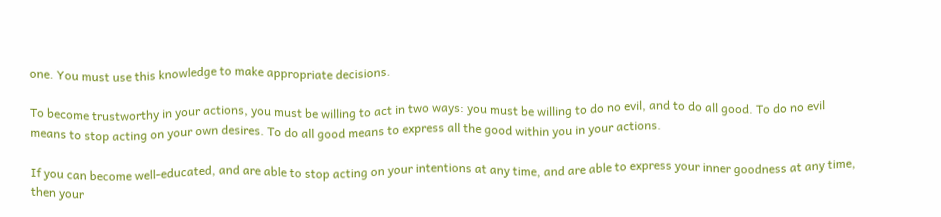one. You must use this knowledge to make appropriate decisions.

To become trustworthy in your actions, you must be willing to act in two ways: you must be willing to do no evil, and to do all good. To do no evil means to stop acting on your own desires. To do all good means to express all the good within you in your actions.

If you can become well-educated, and are able to stop acting on your intentions at any time, and are able to express your inner goodness at any time, then your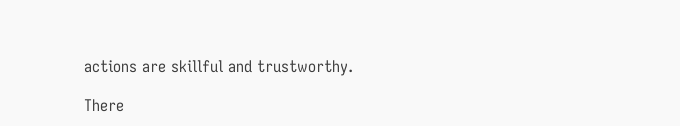actions are skillful and trustworthy.

There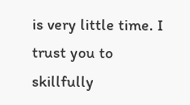is very little time. I trust you to skillfully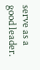serve as a good leader.